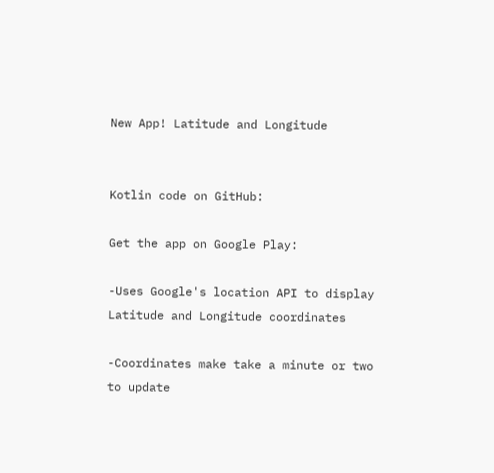New App! Latitude and Longitude


Kotlin code on GitHub:

Get the app on Google Play:

-Uses Google's location API to display Latitude and Longitude coordinates

-Coordinates make take a minute or two to update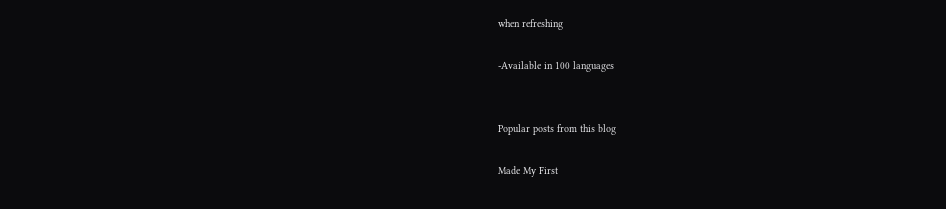when refreshing

-Available in 100 languages


Popular posts from this blog

Made My First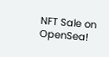NFT Sale on OpenSea!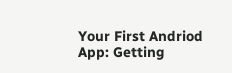Your First Andriod App: Getting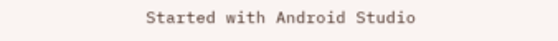Started with Android Studio